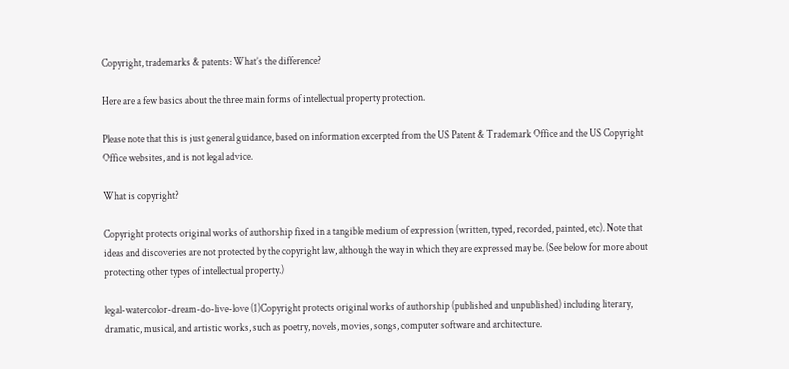Copyright, trademarks & patents: What’s the difference?

Here are a few basics about the three main forms of intellectual property protection.

Please note that this is just general guidance, based on information excerpted from the US Patent & Trademark Office and the US Copyright Office websites, and is not legal advice.

What is copyright?

Copyright protects original works of authorship fixed in a tangible medium of expression (written, typed, recorded, painted, etc). Note that ideas and discoveries are not protected by the copyright law, although the way in which they are expressed may be. (See below for more about protecting other types of intellectual property.)

legal-watercolor-dream-do-live-love (1)Copyright protects original works of authorship (published and unpublished) including literary, dramatic, musical, and artistic works, such as poetry, novels, movies, songs, computer software and architecture.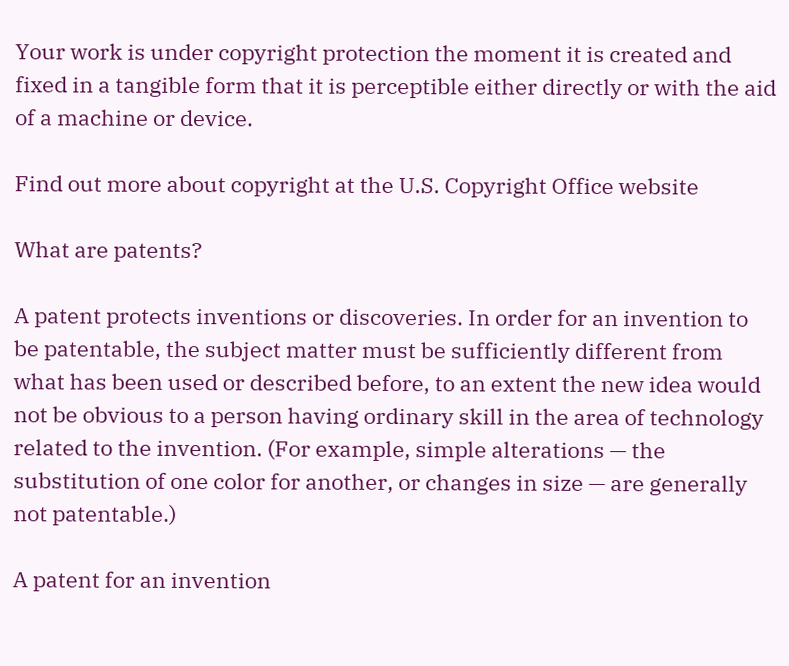Your work is under copyright protection the moment it is created and fixed in a tangible form that it is perceptible either directly or with the aid of a machine or device.

Find out more about copyright at the U.S. Copyright Office website

What are patents?

A patent protects inventions or discoveries. In order for an invention to be patentable, the subject matter must be sufficiently different from what has been used or described before, to an extent the new idea would not be obvious to a person having ordinary skill in the area of technology related to the invention. (For example, simple alterations — the substitution of one color for another, or changes in size — are generally not patentable.)

A patent for an invention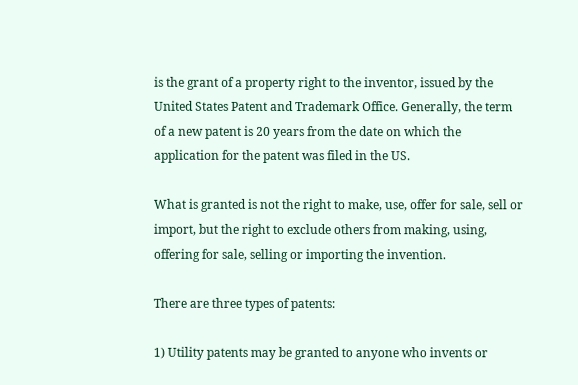is the grant of a property right to the inventor, issued by the United States Patent and Trademark Office. Generally, the term of a new patent is 20 years from the date on which the application for the patent was filed in the US.

What is granted is not the right to make, use, offer for sale, sell or import, but the right to exclude others from making, using, offering for sale, selling or importing the invention.

There are three types of patents:

1) Utility patents may be granted to anyone who invents or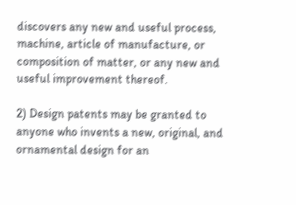discovers any new and useful process, machine, article of manufacture, or composition of matter, or any new and useful improvement thereof.

2) Design patents may be granted to anyone who invents a new, original, and ornamental design for an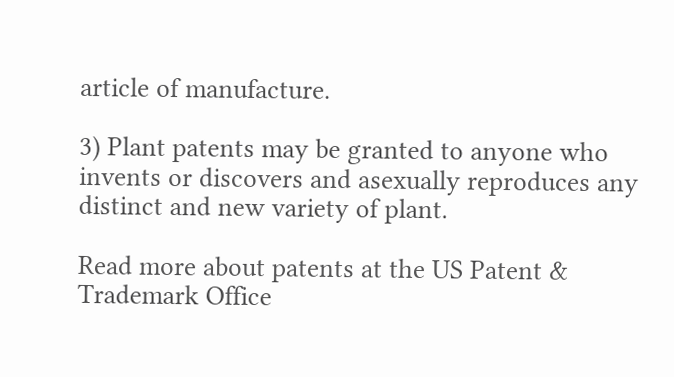article of manufacture.

3) Plant patents may be granted to anyone who invents or discovers and asexually reproduces any distinct and new variety of plant.

Read more about patents at the US Patent & Trademark Office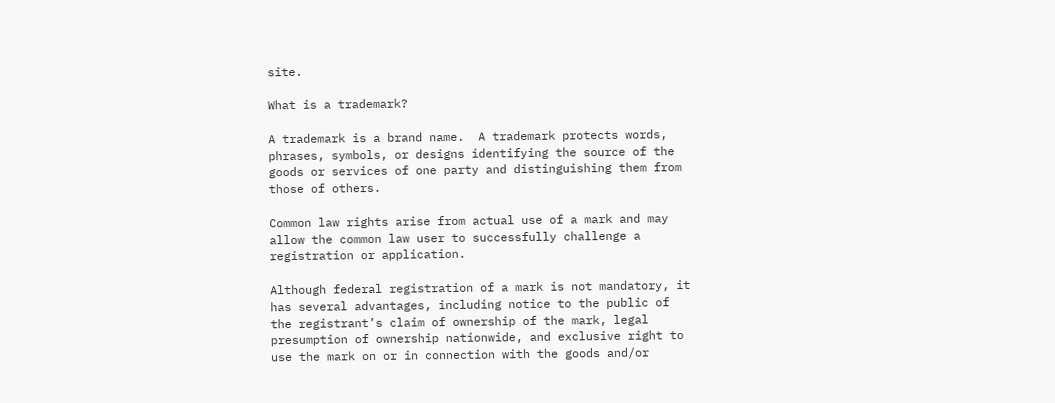site.

What is a trademark?

A trademark is a brand name.  A trademark protects words, phrases, symbols, or designs identifying the source of the goods or services of one party and distinguishing them from those of others.

Common law rights arise from actual use of a mark and may allow the common law user to successfully challenge a registration or application.

Although federal registration of a mark is not mandatory, it has several advantages, including notice to the public of the registrant’s claim of ownership of the mark, legal presumption of ownership nationwide, and exclusive right to use the mark on or in connection with the goods and/or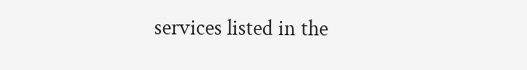services listed in the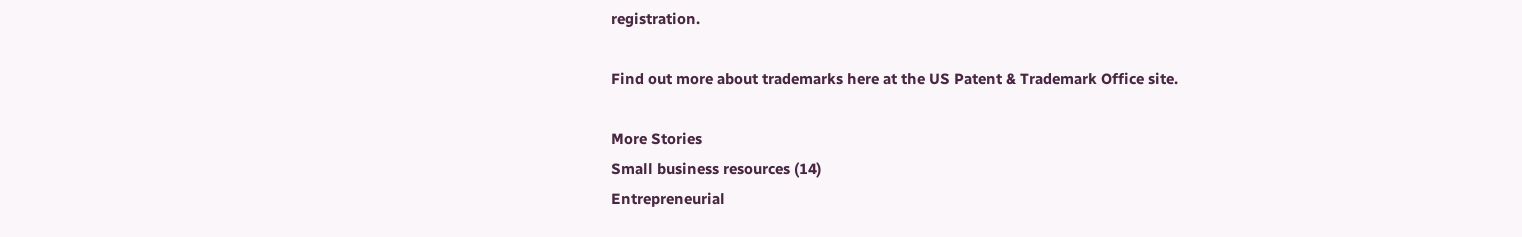registration.

Find out more about trademarks here at the US Patent & Trademark Office site.

More Stories
Small business resources (14)
Entrepreneurial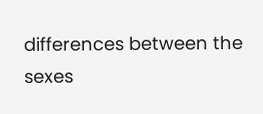differences between the sexes